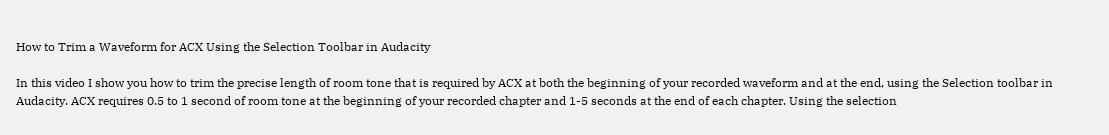How to Trim a Waveform for ACX Using the Selection Toolbar in Audacity

In this video I show you how to trim the precise length of room tone that is required by ACX at both the beginning of your recorded waveform and at the end, using the Selection toolbar in Audacity. ACX requires 0.5 to 1 second of room tone at the beginning of your recorded chapter and 1-5 seconds at the end of each chapter. Using the selection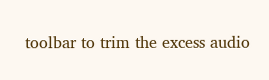toolbar to trim the excess audio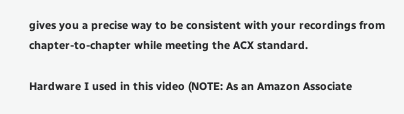gives you a precise way to be consistent with your recordings from chapter-to-chapter while meeting the ACX standard.

Hardware I used in this video (NOTE: As an Amazon Associate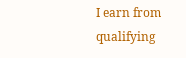I earn from qualifying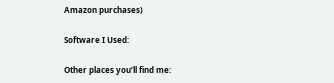Amazon purchases)

Software I Used:

Other places you’ll find me: